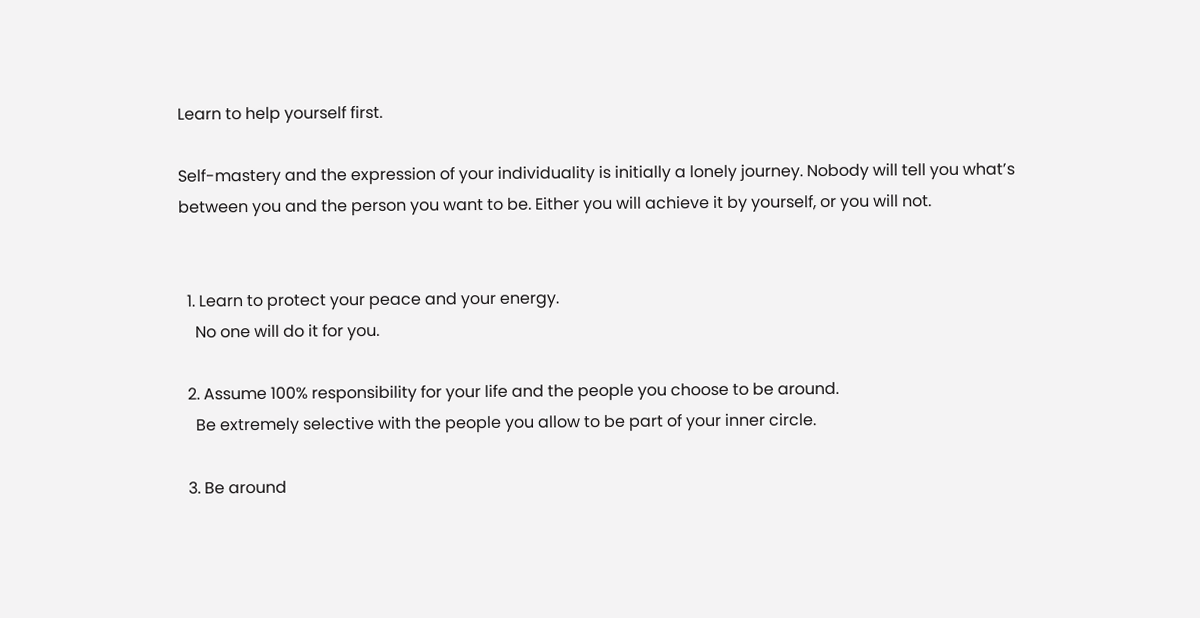Learn to help yourself first.

Self-mastery and the expression of your individuality is initially a lonely journey. Nobody will tell you what’s between you and the person you want to be. Either you will achieve it by yourself, or you will not.


  1. Learn to protect your peace and your energy.
    No one will do it for you.

  2. Assume 100% responsibility for your life and the people you choose to be around.
    Be extremely selective with the people you allow to be part of your inner circle.

  3. Be around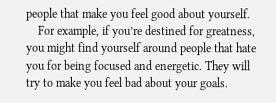people that make you feel good about yourself.
    For example, if you’re destined for greatness, you might find yourself around people that hate you for being focused and energetic. They will try to make you feel bad about your goals.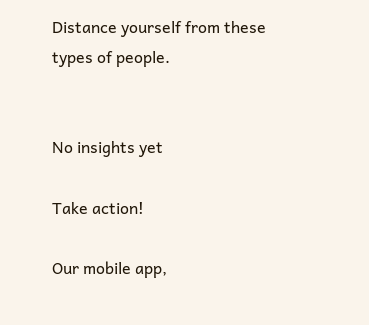Distance yourself from these types of people.


No insights yet

Take action!

Our mobile app,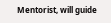Mentorist, will guide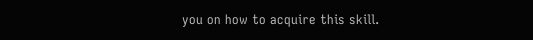you on how to acquire this skill.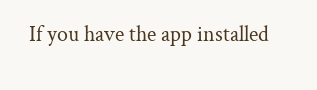If you have the app installed